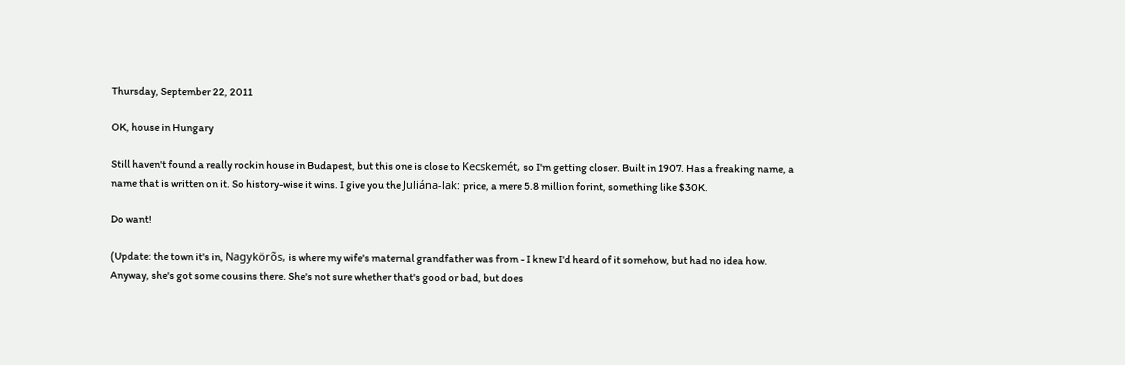Thursday, September 22, 2011

OK, house in Hungary

Still haven't found a really rockin house in Budapest, but this one is close to Kecskemét, so I'm getting closer. Built in 1907. Has a freaking name, a name that is written on it. So history-wise it wins. I give you the Juliána-lak: price, a mere 5.8 million forint, something like $30K.

Do want!

(Update: the town it's in, Nagykörõs, is where my wife's maternal grandfather was from - I knew I'd heard of it somehow, but had no idea how. Anyway, she's got some cousins there. She's not sure whether that's good or bad, but does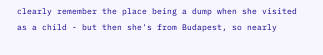clearly remember the place being a dump when she visited as a child - but then she's from Budapest, so nearly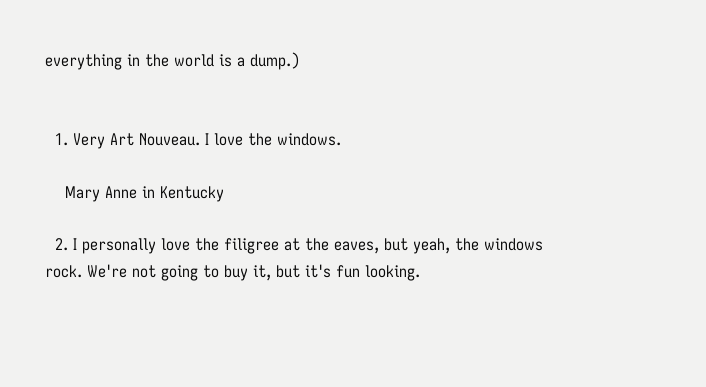everything in the world is a dump.)


  1. Very Art Nouveau. I love the windows.

    Mary Anne in Kentucky

  2. I personally love the filigree at the eaves, but yeah, the windows rock. We're not going to buy it, but it's fun looking.